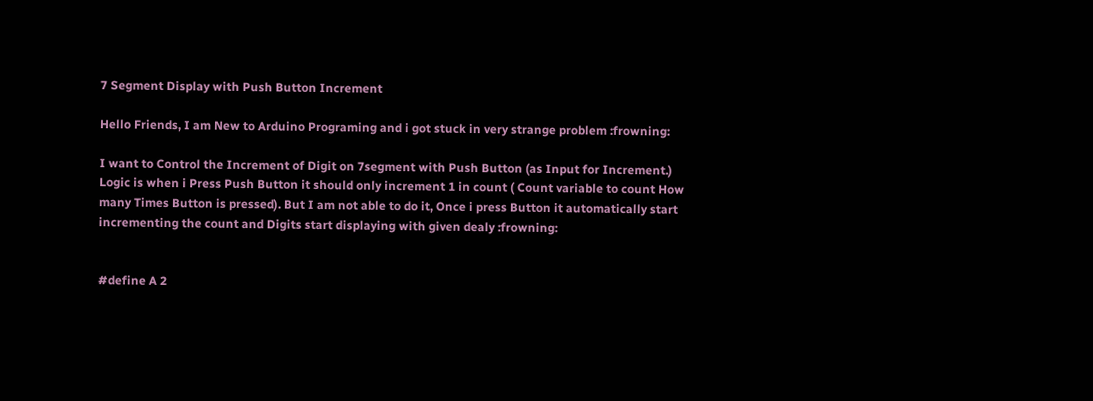7 Segment Display with Push Button Increment

Hello Friends, I am New to Arduino Programing and i got stuck in very strange problem :frowning:

I want to Control the Increment of Digit on 7segment with Push Button (as Input for Increment.)
Logic is when i Press Push Button it should only increment 1 in count ( Count variable to count How many Times Button is pressed). But I am not able to do it, Once i press Button it automatically start incrementing the count and Digits start displaying with given dealy :frowning:


#define A 2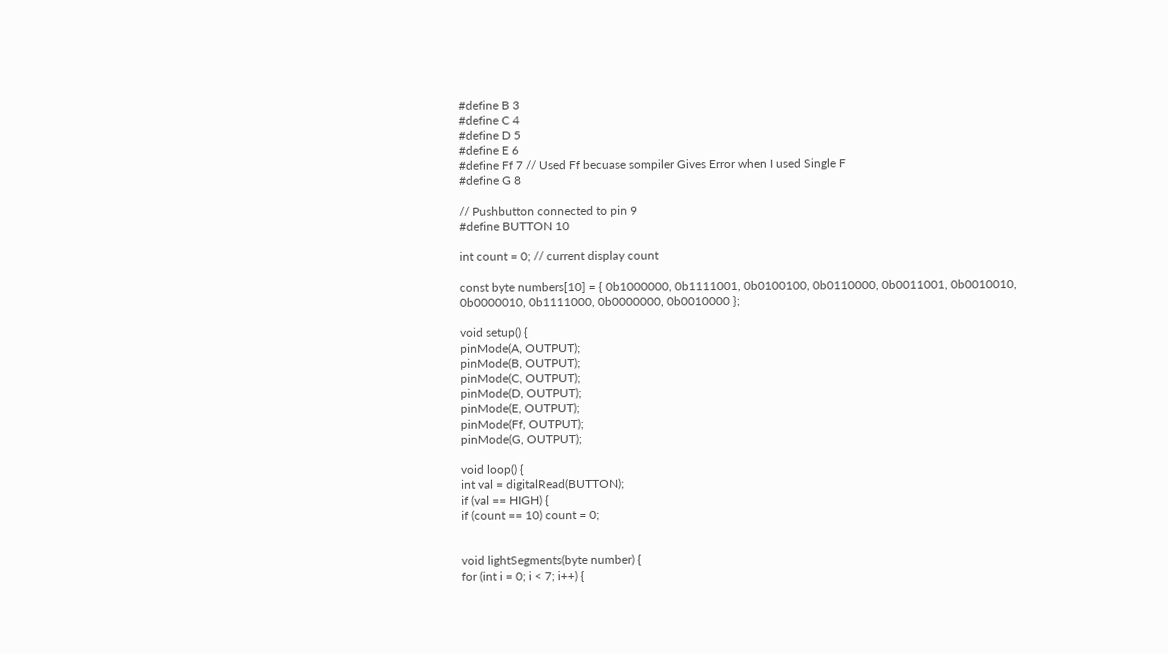#define B 3
#define C 4
#define D 5
#define E 6
#define Ff 7 // Used Ff becuase sompiler Gives Error when I used Single F
#define G 8

// Pushbutton connected to pin 9
#define BUTTON 10

int count = 0; // current display count

const byte numbers[10] = { 0b1000000, 0b1111001, 0b0100100, 0b0110000, 0b0011001, 0b0010010,
0b0000010, 0b1111000, 0b0000000, 0b0010000 };

void setup() {
pinMode(A, OUTPUT);
pinMode(B, OUTPUT);
pinMode(C, OUTPUT);
pinMode(D, OUTPUT);
pinMode(E, OUTPUT);
pinMode(Ff, OUTPUT);
pinMode(G, OUTPUT);

void loop() {
int val = digitalRead(BUTTON);
if (val == HIGH) {
if (count == 10) count = 0;


void lightSegments(byte number) {
for (int i = 0; i < 7; i++) {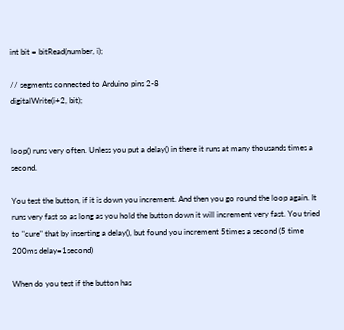int bit = bitRead(number, i);

// segments connected to Arduino pins 2-8
digitalWrite(i+2, bit);


loop() runs very often. Unless you put a delay() in there it runs at many thousands times a second.

You test the button, if it is down you increment. And then you go round the loop again. It runs very fast so as long as you hold the button down it will increment very fast. You tried to "cure" that by inserting a delay(), but found you increment 5times a second (5 time 200ms delay=1second)

When do you test if the button has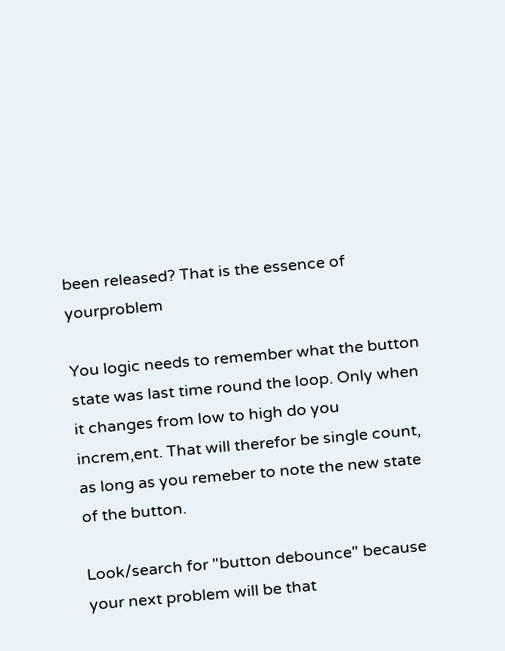been released? That is the essence of yourproblem

You logic needs to remember what the button state was last time round the loop. Only when it changes from low to high do you increm,ent. That will therefor be single count, as long as you remeber to note the new state of the button.

Look/search for "button debounce" because your next problem will be that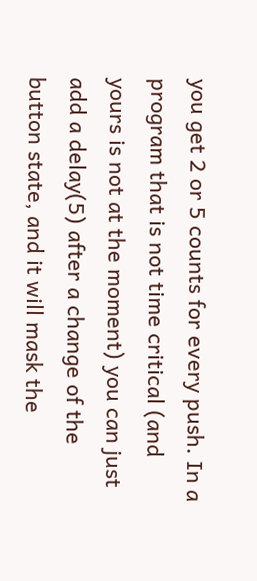you get 2 or 5 counts for every push. In a program that is not time critical (and yours is not at the moment) you can just add a delay(5) after a change of the button state, and it will mask the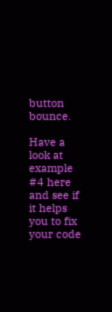button bounce.

Have a look at example #4 here and see if it helps you to fix your code